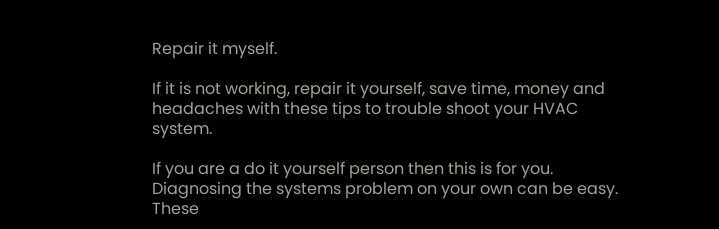Repair it myself.

If it is not working, repair it yourself, save time, money and headaches with these tips to trouble shoot your HVAC system.

If you are a do it yourself person then this is for you. Diagnosing the systems problem on your own can be easy. These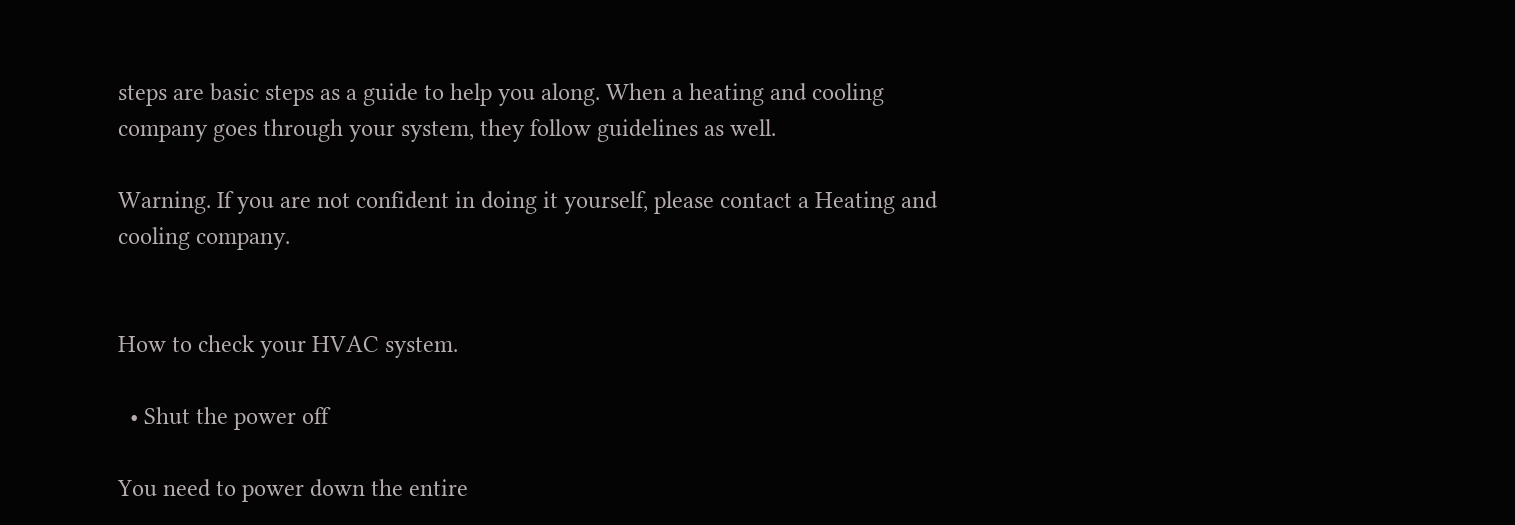steps are basic steps as a guide to help you along. When a heating and cooling company goes through your system, they follow guidelines as well.

Warning. If you are not confident in doing it yourself, please contact a Heating and cooling company.


How to check your HVAC system.

  • Shut the power off

You need to power down the entire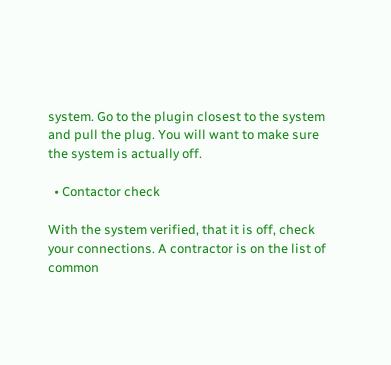system. Go to the plugin closest to the system and pull the plug. You will want to make sure the system is actually off.

  • Contactor check

With the system verified, that it is off, check your connections. A contractor is on the list of common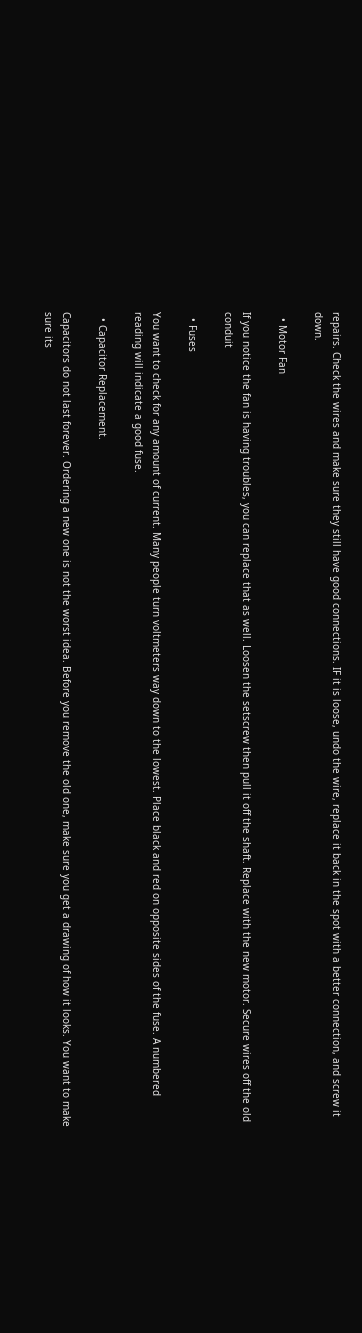repairs. Check the wires and make sure they still have good connections. IF it is loose, undo the wire, replace it back in the spot with a better connection, and screw it down.

  • Motor Fan

If you notice the fan is having troubles, you can replace that as well. Loosen the setscrew then pull it off the shaft. Replace with the new motor. Secure wires off the old conduit

  • Fuses

You want to check for any amount of current. Many people turn voltmeters way down to the lowest. Place black and red on opposite sides of the fuse. A numbered reading will indicate a good fuse.

  • Capacitor Replacement.

Capacitors do not last forever. Ordering a new one is not the worst idea. Before you remove the old one, make sure you get a drawing of how it looks. You want to make sure its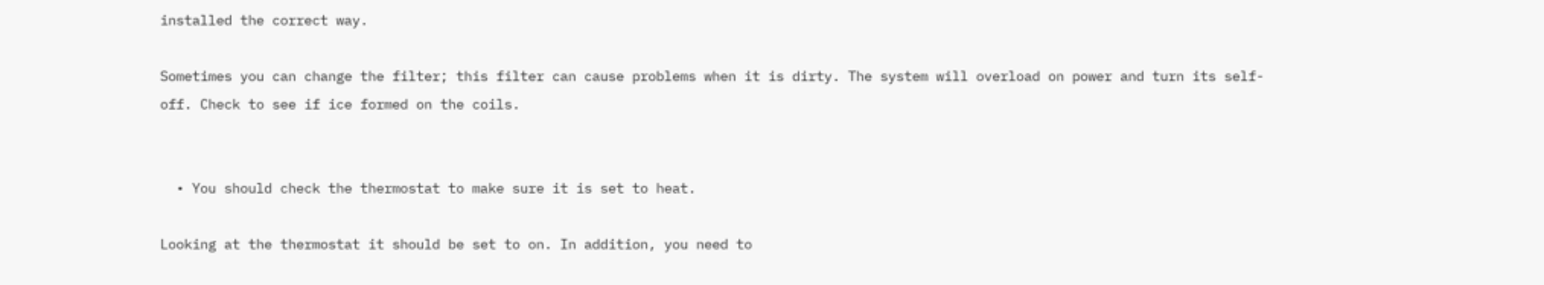installed the correct way.

Sometimes you can change the filter; this filter can cause problems when it is dirty. The system will overload on power and turn its self-off. Check to see if ice formed on the coils.


  • You should check the thermostat to make sure it is set to heat.

Looking at the thermostat it should be set to on. In addition, you need to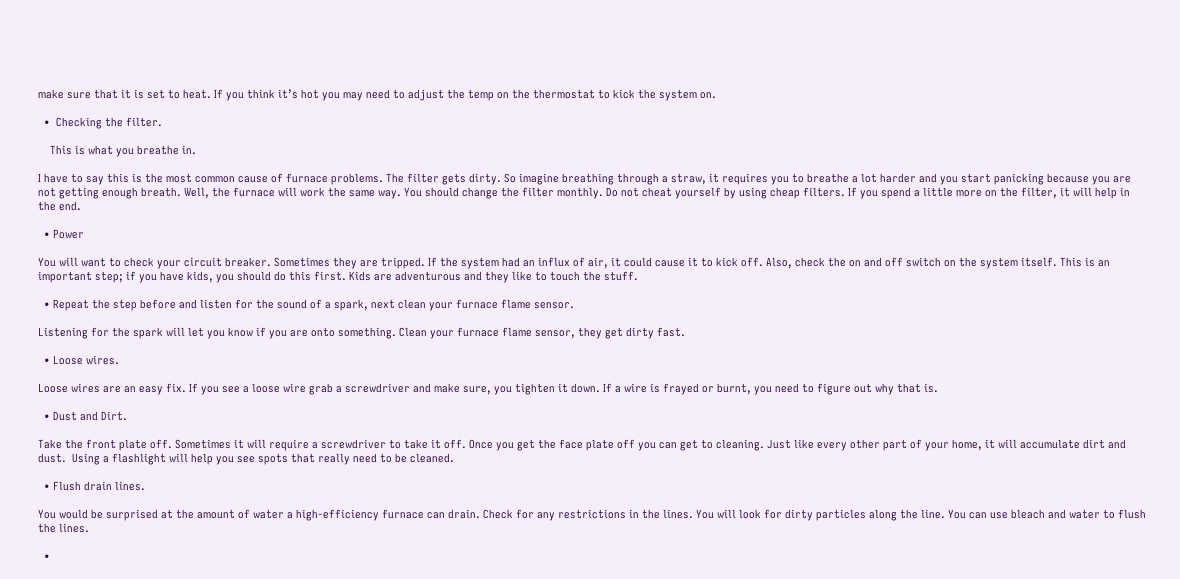make sure that it is set to heat. If you think it’s hot you may need to adjust the temp on the thermostat to kick the system on.

  •  Checking the filter.

    This is what you breathe in.

I have to say this is the most common cause of furnace problems. The filter gets dirty. So imagine breathing through a straw, it requires you to breathe a lot harder and you start panicking because you are not getting enough breath. Well, the furnace will work the same way. You should change the filter monthly. Do not cheat yourself by using cheap filters. If you spend a little more on the filter, it will help in the end.

  • Power

You will want to check your circuit breaker. Sometimes they are tripped. If the system had an influx of air, it could cause it to kick off. Also, check the on and off switch on the system itself. This is an important step; if you have kids, you should do this first. Kids are adventurous and they like to touch the stuff.

  • Repeat the step before and listen for the sound of a spark, next clean your furnace flame sensor.

Listening for the spark will let you know if you are onto something. Clean your furnace flame sensor, they get dirty fast.

  • Loose wires.

Loose wires are an easy fix. If you see a loose wire grab a screwdriver and make sure, you tighten it down. If a wire is frayed or burnt, you need to figure out why that is.

  • Dust and Dirt.

Take the front plate off. Sometimes it will require a screwdriver to take it off. Once you get the face plate off you can get to cleaning. Just like every other part of your home, it will accumulate dirt and dust.  Using a flashlight will help you see spots that really need to be cleaned.

  • Flush drain lines.

You would be surprised at the amount of water a high-efficiency furnace can drain. Check for any restrictions in the lines. You will look for dirty particles along the line. You can use bleach and water to flush the lines.

  •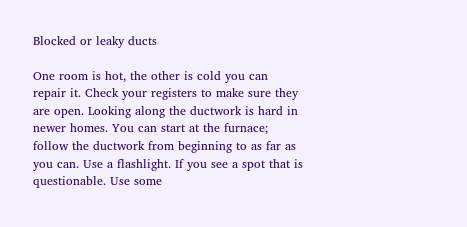Blocked or leaky ducts

One room is hot, the other is cold you can repair it. Check your registers to make sure they are open. Looking along the ductwork is hard in newer homes. You can start at the furnace; follow the ductwork from beginning to as far as you can. Use a flashlight. If you see a spot that is questionable. Use some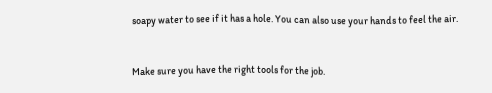soapy water to see if it has a hole. You can also use your hands to feel the air.


Make sure you have the right tools for the job.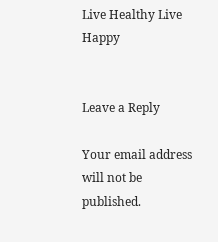Live Healthy Live Happy


Leave a Reply

Your email address will not be published.